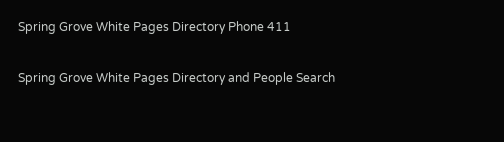Spring Grove White Pages Directory Phone 411

Spring Grove White Pages Directory and People Search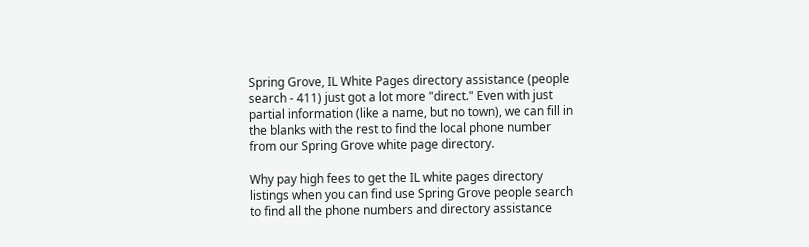Spring Grove, IL White Pages directory assistance (people search - 411) just got a lot more "direct." Even with just partial information (like a name, but no town), we can fill in the blanks with the rest to find the local phone number from our Spring Grove white page directory.

Why pay high fees to get the IL white pages directory listings when you can find use Spring Grove people search to find all the phone numbers and directory assistance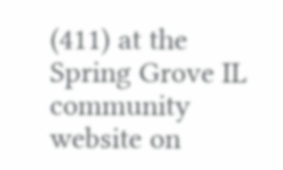(411) at the Spring Grove IL community website on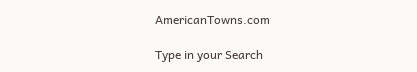AmericanTowns.com

Type in your Search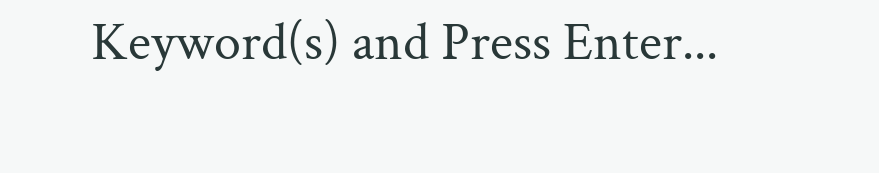Keyword(s) and Press Enter...